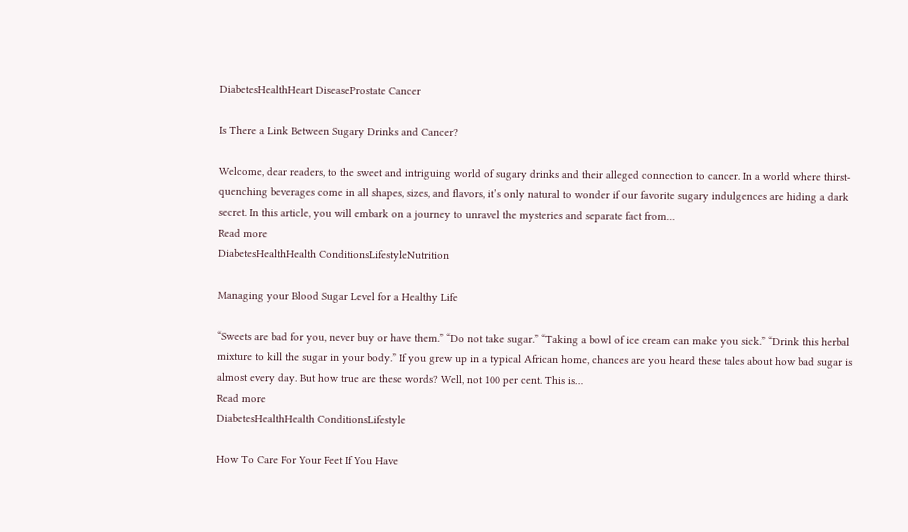DiabetesHealthHeart DiseaseProstate Cancer

Is There a Link Between Sugary Drinks and Cancer?

Welcome, dear readers, to the sweet and intriguing world of sugary drinks and their alleged connection to cancer. In a world where thirst-quenching beverages come in all shapes, sizes, and flavors, it’s only natural to wonder if our favorite sugary indulgences are hiding a dark secret. In this article, you will embark on a journey to unravel the mysteries and separate fact from…
Read more
DiabetesHealthHealth ConditionsLifestyleNutrition

Managing your Blood Sugar Level for a Healthy Life

“Sweets are bad for you, never buy or have them.” “Do not take sugar.” “Taking a bowl of ice cream can make you sick.” “Drink this herbal mixture to kill the sugar in your body.” If you grew up in a typical African home, chances are you heard these tales about how bad sugar is almost every day. But how true are these words? Well, not 100 per cent. This is…
Read more
DiabetesHealthHealth ConditionsLifestyle

How To Care For Your Feet If You Have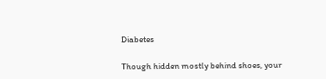Diabetes

Though hidden mostly behind shoes, your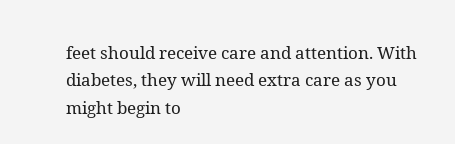feet should receive care and attention. With diabetes, they will need extra care as you might begin to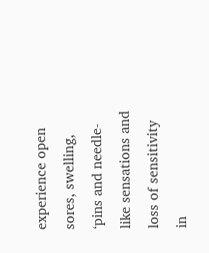experience open sores, swelling, ‘pins and needle-like sensations and loss of sensitivity in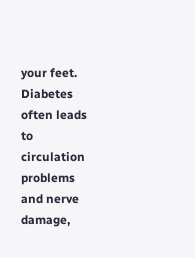your feet. Diabetes often leads to circulation problems and nerve damage,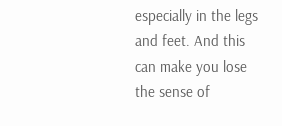especially in the legs and feet. And this can make you lose the sense of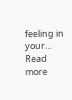feeling in your…
Read more